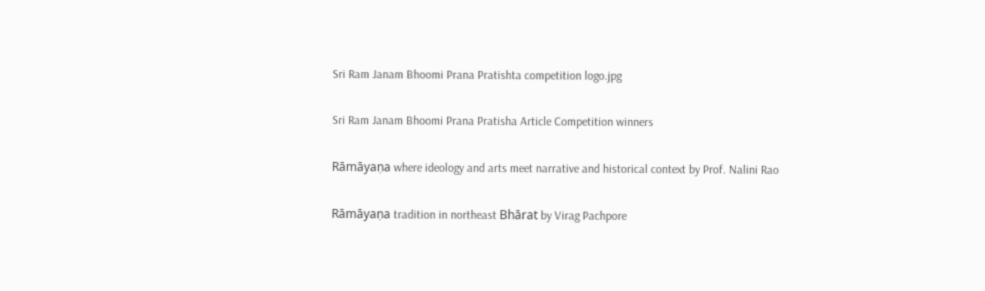Sri Ram Janam Bhoomi Prana Pratishta competition logo.jpg

Sri Ram Janam Bhoomi Prana Pratisha Article Competition winners

Rāmāyaṇa where ideology and arts meet narrative and historical context by Prof. Nalini Rao

Rāmāyaṇa tradition in northeast Bhārat by Virag Pachpore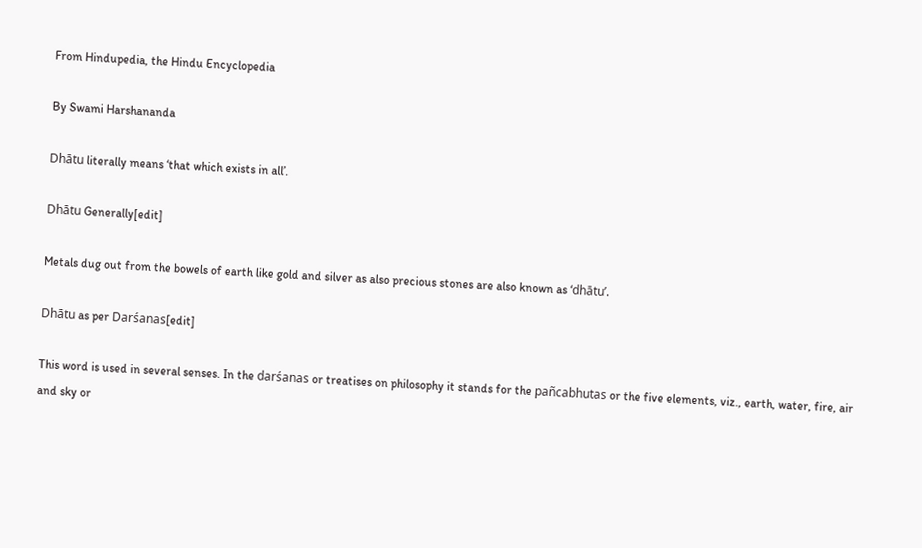From Hindupedia, the Hindu Encyclopedia

By Swami Harshananda

Dhātu literally means ‘that which exists in all’.

Dhātu Generally[edit]

Metals dug out from the bowels of earth like gold and silver as also precious stones are also known as ‘dhātu’.

Dhātu as per Darśanas[edit]

This word is used in several senses. In the darśanas or treatises on philosophy it stands for the pañcabhutas or the five elements, viz., earth, water, fire, air and sky or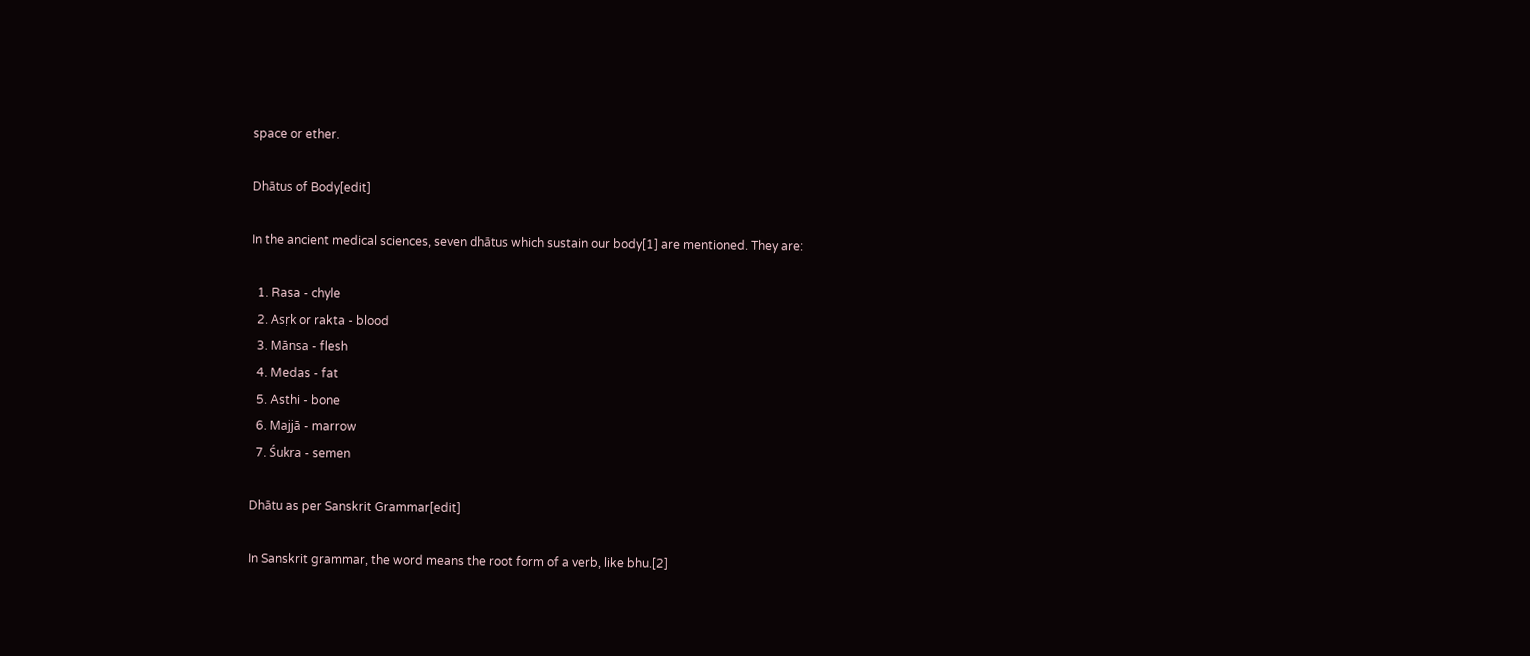space or ether.

Dhātus of Body[edit]

In the ancient medical sciences, seven dhātus which sustain our body[1] are mentioned. They are:

  1. Rasa - chyle
  2. Asṛk or rakta - blood
  3. Mānsa - flesh
  4. Medas - fat
  5. Asthi - bone
  6. Majjā - marrow
  7. Śukra - semen

Dhātu as per Sanskrit Grammar[edit]

In Sanskrit grammar, the word means the root form of a verb, like bhu.[2]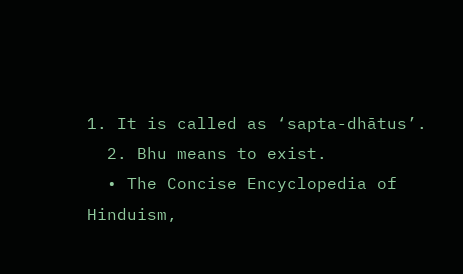1. It is called as ‘sapta-dhātus’.
  2. Bhu means to exist.
  • The Concise Encyclopedia of Hinduism,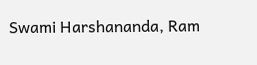Swami Harshananda, Ram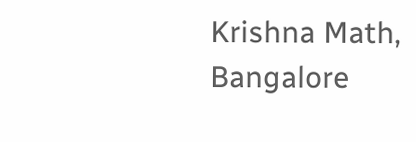Krishna Math, Bangalore